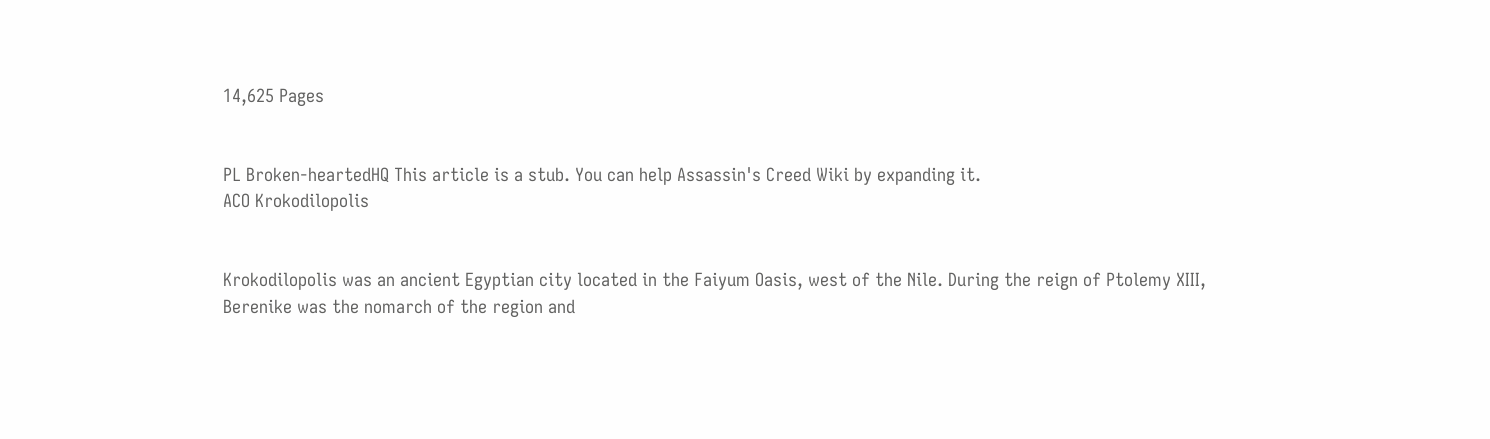14,625 Pages


PL Broken-heartedHQ This article is a stub. You can help Assassin's Creed Wiki by expanding it.
ACO Krokodilopolis


Krokodilopolis was an ancient Egyptian city located in the Faiyum Oasis, west of the Nile. During the reign of Ptolemy XIII, Berenike was the nomarch of the region and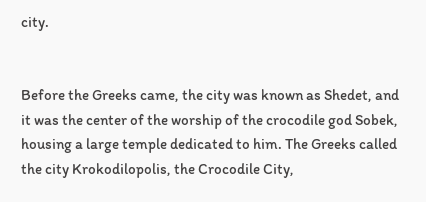city.


Before the Greeks came, the city was known as Shedet, and it was the center of the worship of the crocodile god Sobek, housing a large temple dedicated to him. The Greeks called the city Krokodilopolis, the Crocodile City,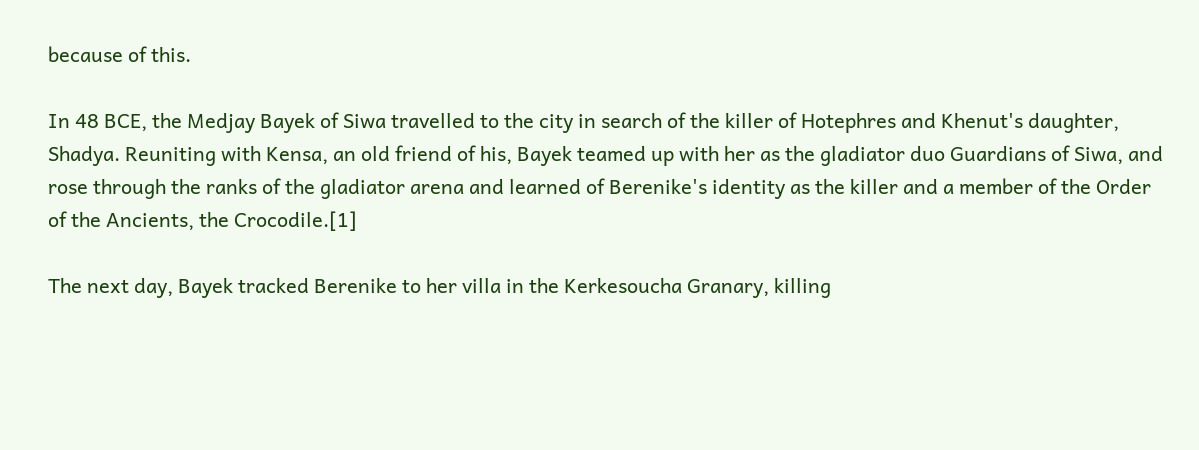because of this.

In 48 BCE, the Medjay Bayek of Siwa travelled to the city in search of the killer of Hotephres and Khenut's daughter, Shadya. Reuniting with Kensa, an old friend of his, Bayek teamed up with her as the gladiator duo Guardians of Siwa, and rose through the ranks of the gladiator arena and learned of Berenike's identity as the killer and a member of the Order of the Ancients, the Crocodile.[1]

The next day, Bayek tracked Berenike to her villa in the Kerkesoucha Granary, killing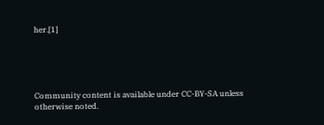her.[1]





Community content is available under CC-BY-SA unless otherwise noted.